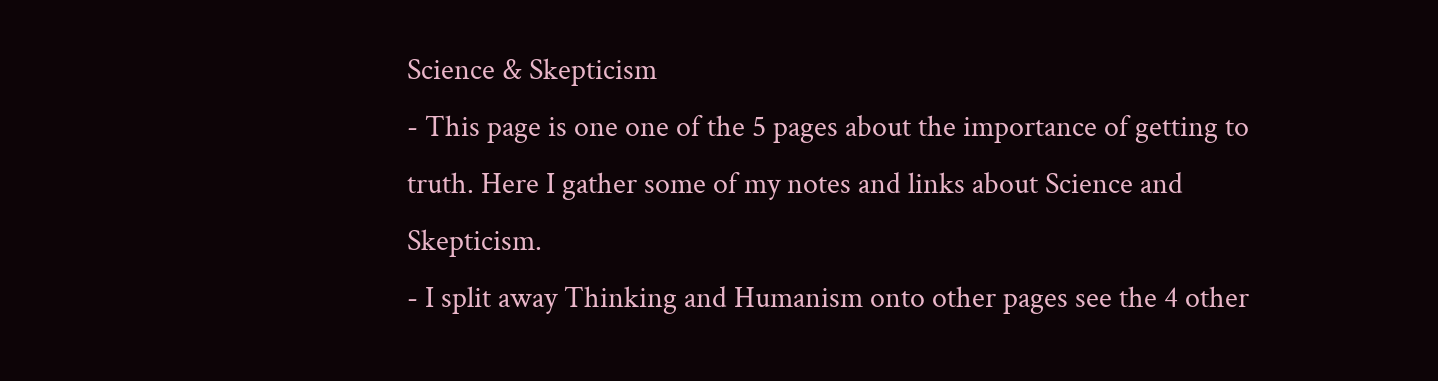Science & Skepticism
- This page is one one of the 5 pages about the importance of getting to truth. Here I gather some of my notes and links about Science and Skepticism.
- I split away Thinking and Humanism onto other pages see the 4 other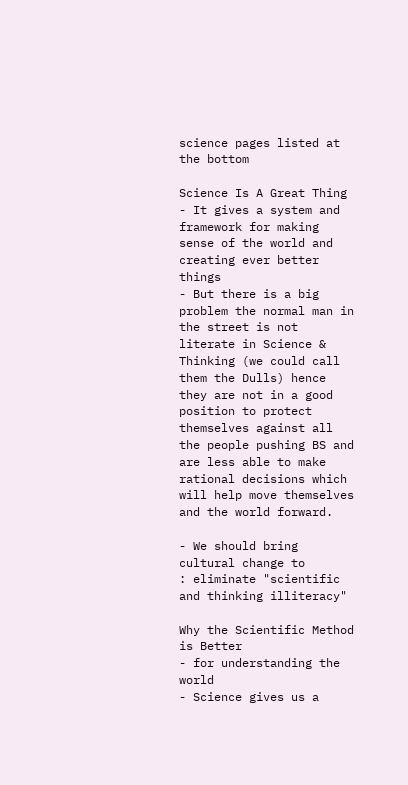science pages listed at the bottom

Science Is A Great Thing
- It gives a system and framework for making sense of the world and creating ever better things
- But there is a big problem the normal man in the street is not literate in Science & Thinking (we could call them the Dulls) hence they are not in a good position to protect themselves against all the people pushing BS and are less able to make rational decisions which will help move themselves and the world forward.

- We should bring cultural change to
: eliminate "scientific and thinking illiteracy"

Why the Scientific Method is Better
- for understanding the world
- Science gives us a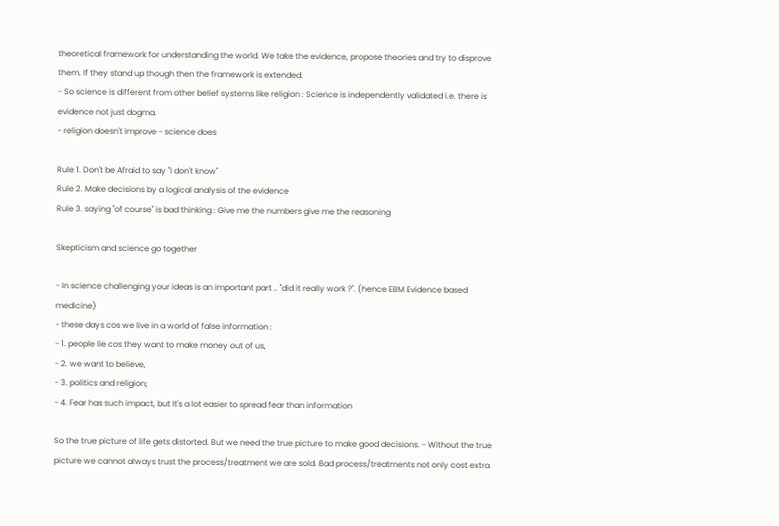theoretical framework for understanding the world. We take the evidence, propose theories and try to disprove them. If they stand up though then the framework is extended.
- So science is different from other belief systems like religion : Science is independently validated i.e. there is evidence not just dogma.
- religion doesn't improve - science does

Rule 1. Don't be Afraid to say "I don't know"
Rule 2. Make decisions by a logical analysis of the evidence
Rule 3. saying "of course" is bad thinking : Give me the numbers give me the reasoning

Skepticism and science go together

- In science challenging your ideas is an important part .. "did it really work ?". (hence EBM Evidence based medicine)
- these days cos we live in a world of false information :
- 1. people lie cos they want to make money out of us,
- 2. we want to believe,
- 3. politics and religion;
- 4. Fear has such impact, but It's a lot easier to spread fear than information

So the true picture of life gets distorted. But we need the true picture to make good decisions. - Without the true picture we cannot always trust the process/treatment we are sold. Bad process/treatments not only cost extra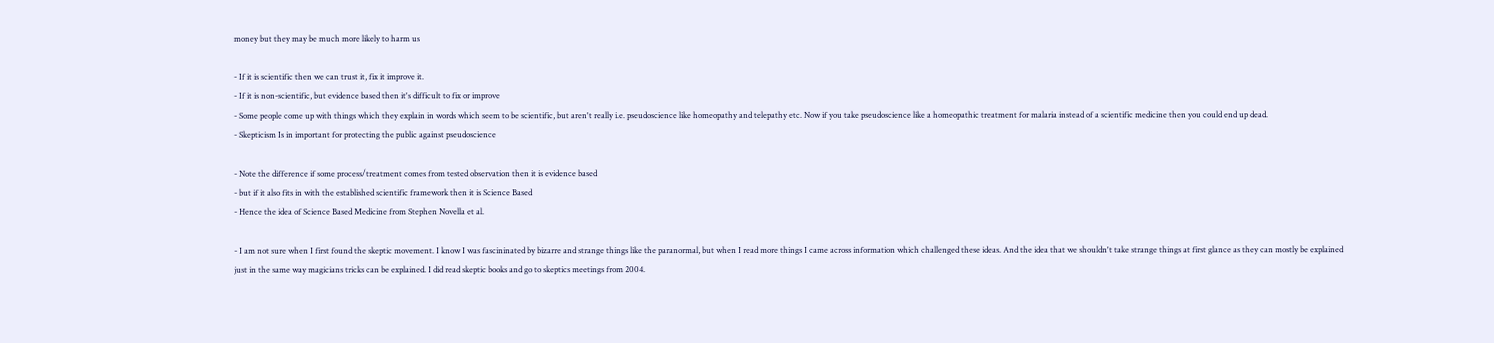money but they may be much more likely to harm us

- If it is scientific then we can trust it, fix it improve it.
- If it is non-scientific, but evidence based then it's difficult to fix or improve
- Some people come up with things which they explain in words which seem to be scientific, but aren't really i.e. pseudoscience like homeopathy and telepathy etc. Now if you take pseudoscience like a homeopathic treatment for malaria instead of a scientific medicine then you could end up dead.
- Skepticism Is in important for protecting the public against pseudoscience

- Note the difference if some process/treatment comes from tested observation then it is evidence based
- but if it also fits in with the established scientific framework then it is Science Based
- Hence the idea of Science Based Medicine from Stephen Novella et al.

- I am not sure when I first found the skeptic movement. I know I was fascininated by bizarre and strange things like the paranormal, but when I read more things I came across information which challenged these ideas. And the idea that we shouldn't take strange things at first glance as they can mostly be explained just in the same way magicians tricks can be explained. I did read skeptic books and go to skeptics meetings from 2004.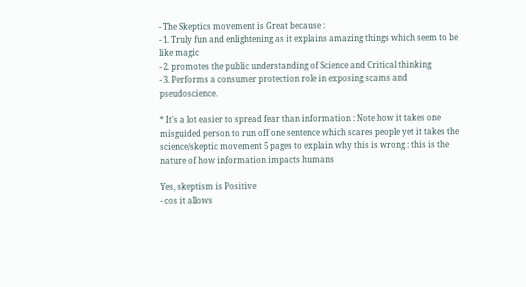- The Skeptics movement is Great because :
- 1. Truly fun and enlightening as it explains amazing things which seem to be like magic
- 2. promotes the public understanding of Science and Critical thinking
- 3. Performs a consumer protection role in exposing scams and pseudoscience.

* It's a lot easier to spread fear than information : Note how it takes one misguided person to run off one sentence which scares people yet it takes the science/skeptic movement 5 pages to explain why this is wrong : this is the nature of how information impacts humans

Yes, skeptism is Positive
- cos it allows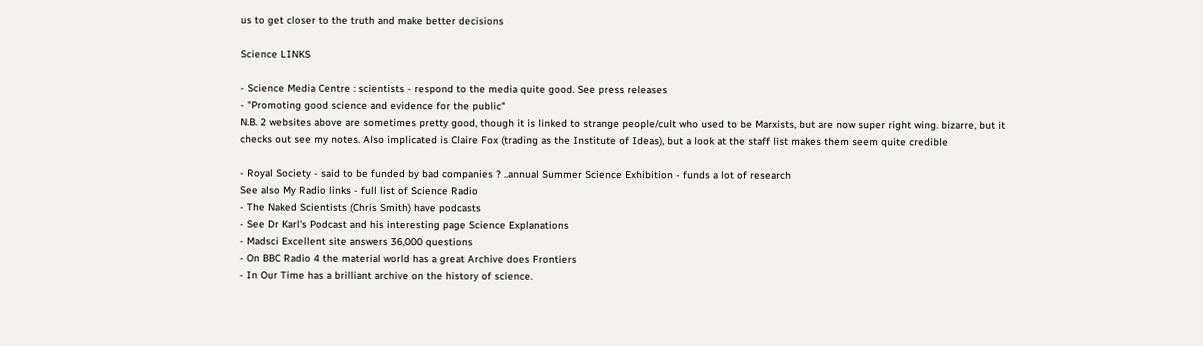us to get closer to the truth and make better decisions

Science LINKS

- Science Media Centre : scientists - respond to the media quite good. See press releases
- "Promoting good science and evidence for the public"
N.B. 2 websites above are sometimes pretty good, though it is linked to strange people/cult who used to be Marxists, but are now super right wing. bizarre, but it checks out see my notes. Also implicated is Claire Fox (trading as the Institute of Ideas), but a look at the staff list makes them seem quite credible

- Royal Society - said to be funded by bad companies ? ..annual Summer Science Exhibition - funds a lot of research
See also My Radio links - full list of Science Radio
- The Naked Scientists (Chris Smith) have podcasts
- See Dr Karl's Podcast and his interesting page Science Explanations
- Madsci Excellent site answers 36,000 questions
- On BBC Radio 4 the material world has a great Archive does Frontiers
- In Our Time has a brilliant archive on the history of science.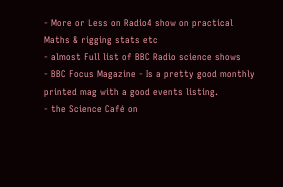- More or Less on Radio4 show on practical Maths & rigging stats etc
- almost Full list of BBC Radio science shows
- BBC Focus Magazine - Is a pretty good monthly printed mag with a good events listing.
- the Science Café on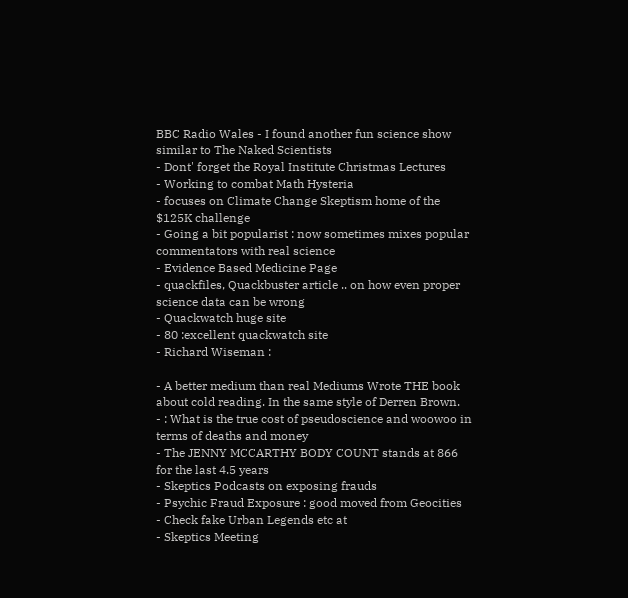BBC Radio Wales - I found another fun science show similar to The Naked Scientists
- Dont' forget the Royal Institute Christmas Lectures
- Working to combat Math Hysteria
- focuses on Climate Change Skeptism home of the $125K challenge
- Going a bit popularist : now sometimes mixes popular commentators with real science
- Evidence Based Medicine Page
- quackfiles, Quackbuster article .. on how even proper science data can be wrong
- Quackwatch huge site
- 80 :excellent quackwatch site
- Richard Wiseman :

- A better medium than real Mediums Wrote THE book about cold reading. In the same style of Derren Brown.
- : What is the true cost of pseudoscience and woowoo in terms of deaths and money
- The JENNY MCCARTHY BODY COUNT stands at 866 for the last 4.5 years
- Skeptics Podcasts on exposing frauds
- Psychic Fraud Exposure : good moved from Geocities
- Check fake Urban Legends etc at
- Skeptics Meeting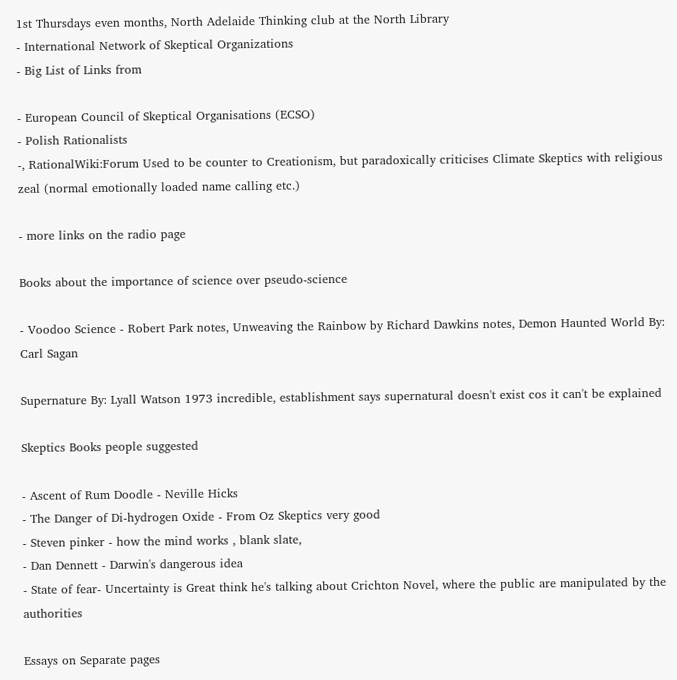1st Thursdays even months, North Adelaide Thinking club at the North Library
- International Network of Skeptical Organizations
- Big List of Links from

- European Council of Skeptical Organisations (ECSO)
- Polish Rationalists
-, RationalWiki:Forum Used to be counter to Creationism, but paradoxically criticises Climate Skeptics with religious zeal (normal emotionally loaded name calling etc.)

- more links on the radio page

Books about the importance of science over pseudo-science

- Voodoo Science - Robert Park notes, Unweaving the Rainbow by Richard Dawkins notes, Demon Haunted World By: Carl Sagan

Supernature By: Lyall Watson 1973 incredible, establishment says supernatural doesn't exist cos it can't be explained

Skeptics Books people suggested

- Ascent of Rum Doodle - Neville Hicks
- The Danger of Di-hydrogen Oxide - From Oz Skeptics very good
- Steven pinker - how the mind works , blank slate,
- Dan Dennett - Darwin's dangerous idea
- State of fear- Uncertainty is Great think he's talking about Crichton Novel, where the public are manipulated by the authorities

Essays on Separate pages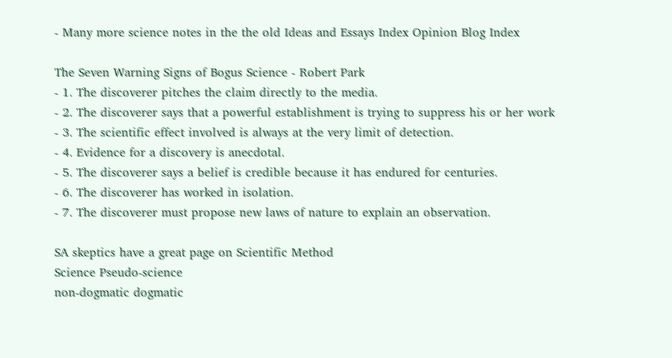- Many more science notes in the the old Ideas and Essays Index Opinion Blog Index

The Seven Warning Signs of Bogus Science - Robert Park
- 1. The discoverer pitches the claim directly to the media.
- 2. The discoverer says that a powerful establishment is trying to suppress his or her work
- 3. The scientific effect involved is always at the very limit of detection.
- 4. Evidence for a discovery is anecdotal.
- 5. The discoverer says a belief is credible because it has endured for centuries.
- 6. The discoverer has worked in isolation.
- 7. The discoverer must propose new laws of nature to explain an observation.

SA skeptics have a great page on Scientific Method
Science Pseudo-science
non-dogmatic dogmatic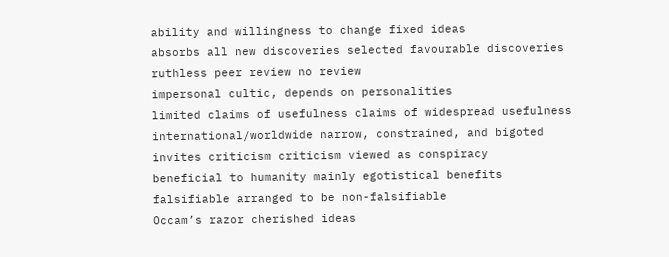ability and willingness to change fixed ideas
absorbs all new discoveries selected favourable discoveries
ruthless peer review no review
impersonal cultic, depends on personalities
limited claims of usefulness claims of widespread usefulness
international/worldwide narrow, constrained, and bigoted
invites criticism criticism viewed as conspiracy
beneficial to humanity mainly egotistical benefits
falsifiable arranged to be non-falsifiable
Occam’s razor cherished ideas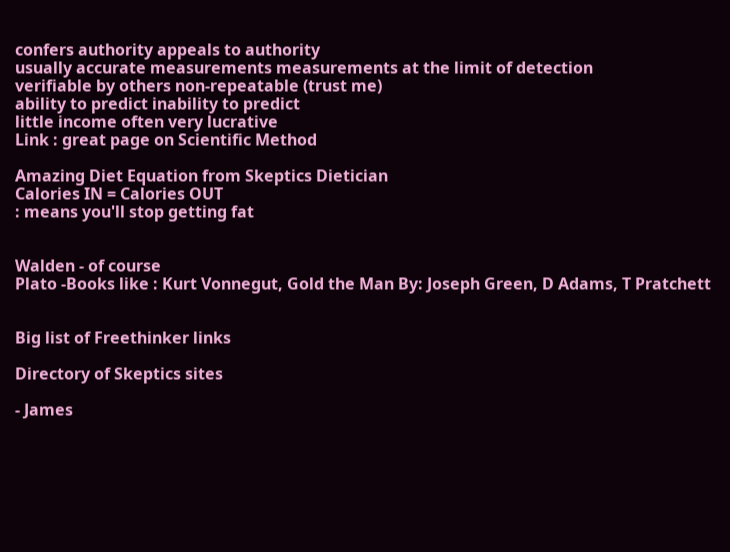confers authority appeals to authority
usually accurate measurements measurements at the limit of detection
verifiable by others non-repeatable (trust me)
ability to predict inability to predict
little income often very lucrative
Link : great page on Scientific Method

Amazing Diet Equation from Skeptics Dietician
Calories IN = Calories OUT
: means you'll stop getting fat


Walden - of course
Plato -Books like : Kurt Vonnegut, Gold the Man By: Joseph Green, D Adams, T Pratchett


Big list of Freethinker links

Directory of Skeptics sites

- James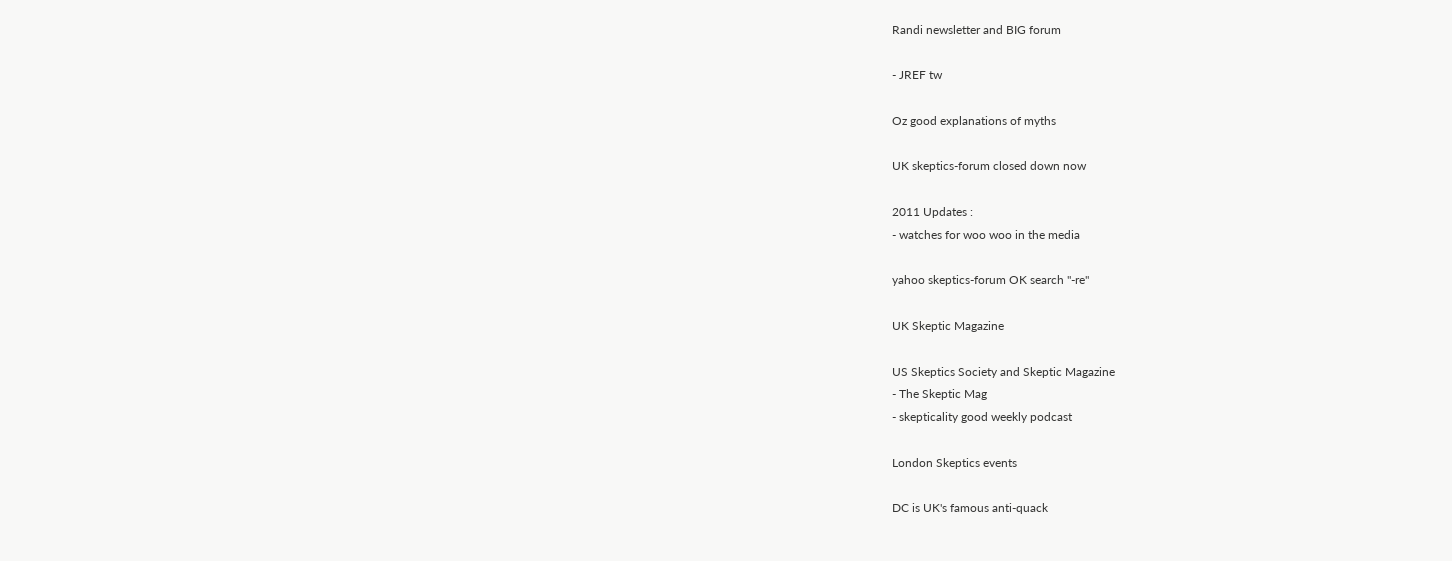Randi newsletter and BIG forum

- JREF tw

Oz good explanations of myths

UK skeptics-forum closed down now

2011 Updates :
- watches for woo woo in the media

yahoo skeptics-forum OK search "-re"

UK Skeptic Magazine

US Skeptics Society and Skeptic Magazine
- The Skeptic Mag
- skepticality good weekly podcast

London Skeptics events

DC is UK's famous anti-quack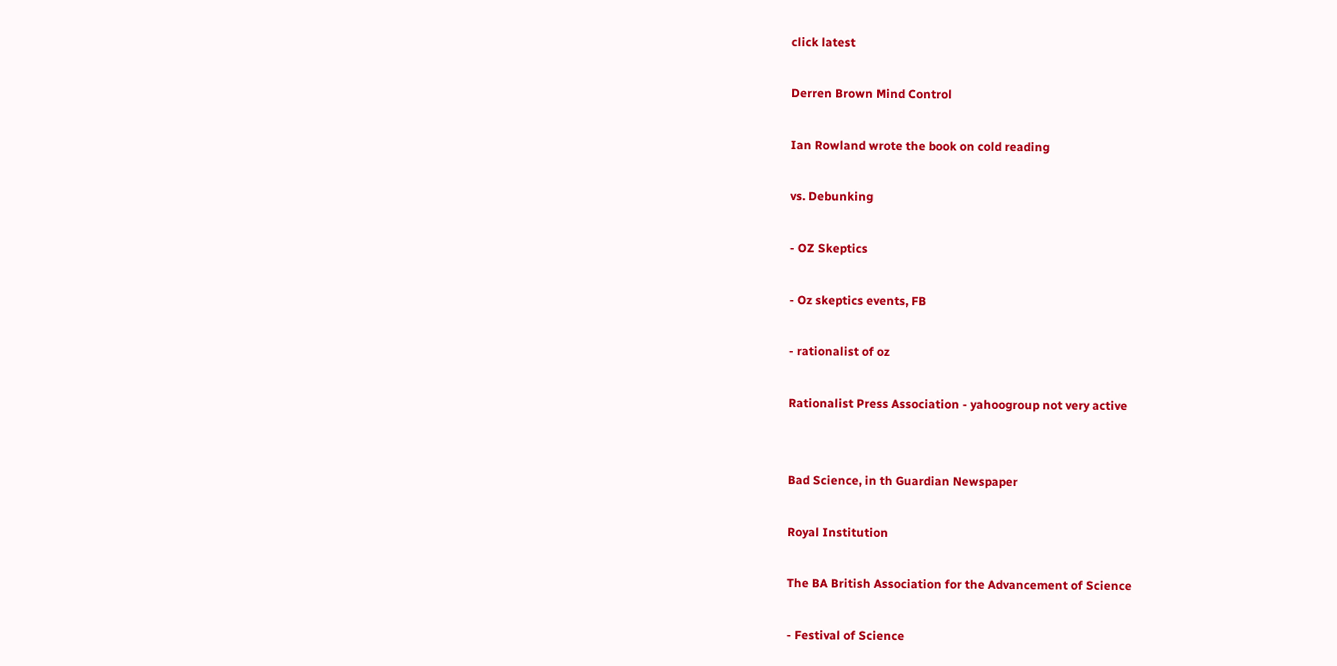click latest

Derren Brown Mind Control

Ian Rowland wrote the book on cold reading

vs. Debunking

- OZ Skeptics

- Oz skeptics events, FB

- rationalist of oz

Rationalist Press Association - yahoogroup not very active


Bad Science, in th Guardian Newspaper

Royal Institution

The BA British Association for the Advancement of Science

- Festival of Science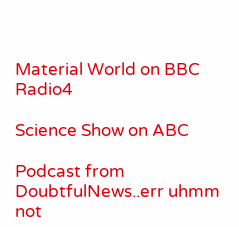Material World on BBC Radio4

Science Show on ABC

Podcast from DoubtfulNews..err uhmm not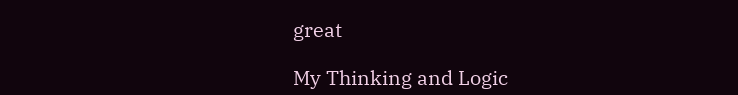great

My Thinking and Logic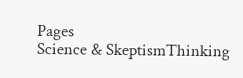Pages
Science & SkeptismThinking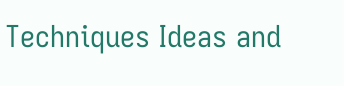Techniques Ideas and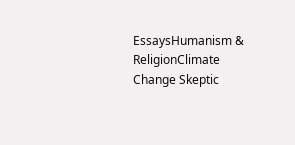EssaysHumanism & ReligionClimate Change Skeptic